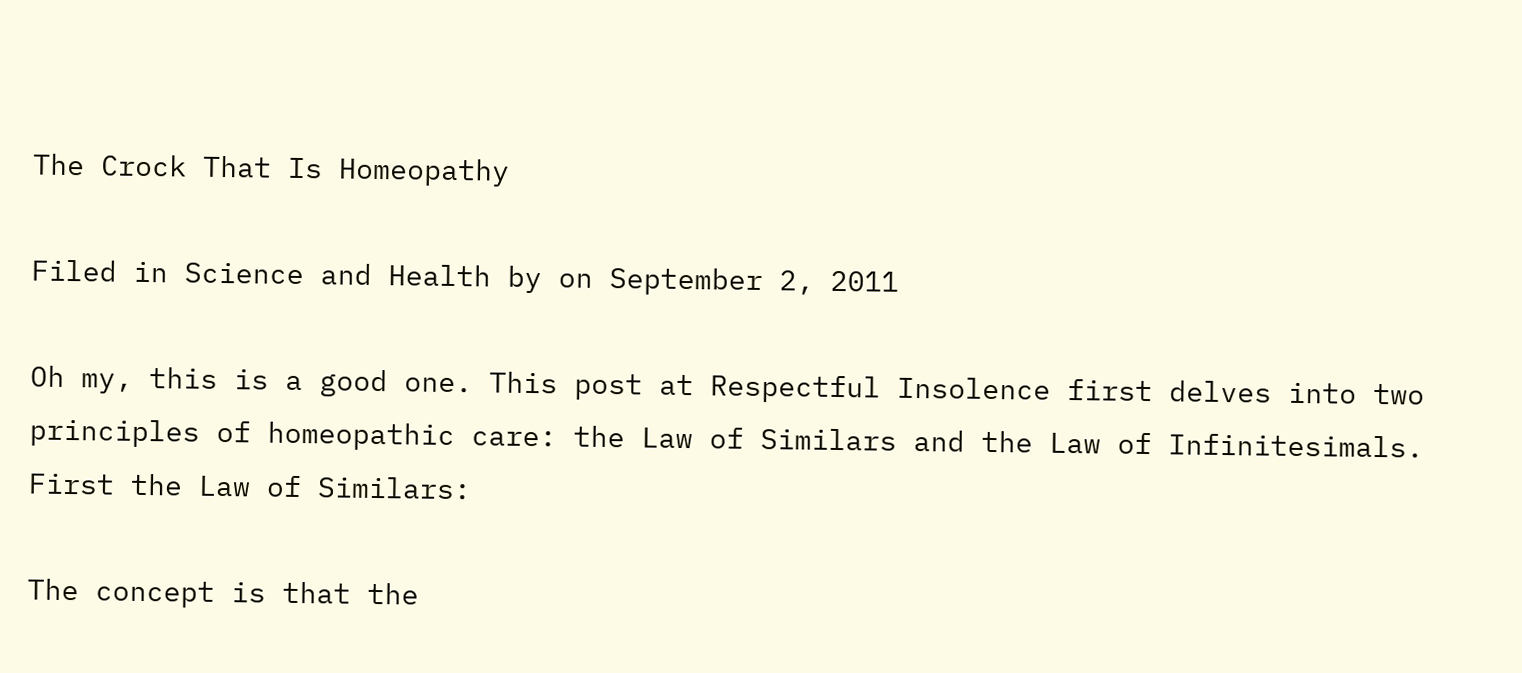The Crock That Is Homeopathy

Filed in Science and Health by on September 2, 2011

Oh my, this is a good one. This post at Respectful Insolence first delves into two principles of homeopathic care: the Law of Similars and the Law of Infinitesimals. First the Law of Similars:

The concept is that the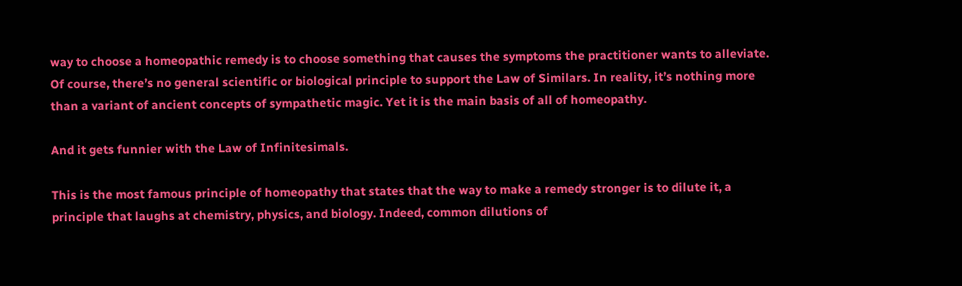way to choose a homeopathic remedy is to choose something that causes the symptoms the practitioner wants to alleviate. Of course, there’s no general scientific or biological principle to support the Law of Similars. In reality, it’s nothing more than a variant of ancient concepts of sympathetic magic. Yet it is the main basis of all of homeopathy.

And it gets funnier with the Law of Infinitesimals.

This is the most famous principle of homeopathy that states that the way to make a remedy stronger is to dilute it, a principle that laughs at chemistry, physics, and biology. Indeed, common dilutions of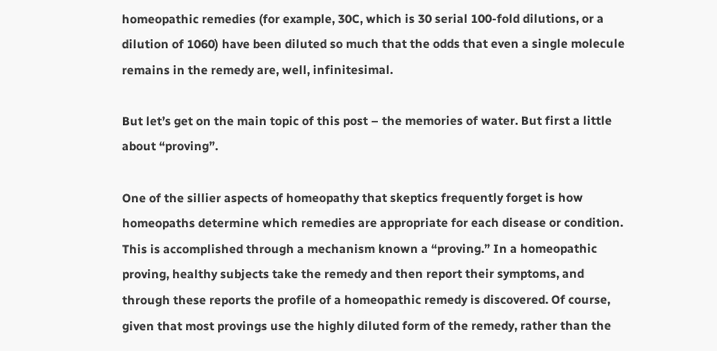homeopathic remedies (for example, 30C, which is 30 serial 100-fold dilutions, or a dilution of 1060) have been diluted so much that the odds that even a single molecule remains in the remedy are, well, infinitesimal.

But let’s get on the main topic of this post – the memories of water. But first a little about “proving”.

One of the sillier aspects of homeopathy that skeptics frequently forget is how homeopaths determine which remedies are appropriate for each disease or condition. This is accomplished through a mechanism known a “proving.” In a homeopathic proving, healthy subjects take the remedy and then report their symptoms, and through these reports the profile of a homeopathic remedy is discovered. Of course, given that most provings use the highly diluted form of the remedy, rather than the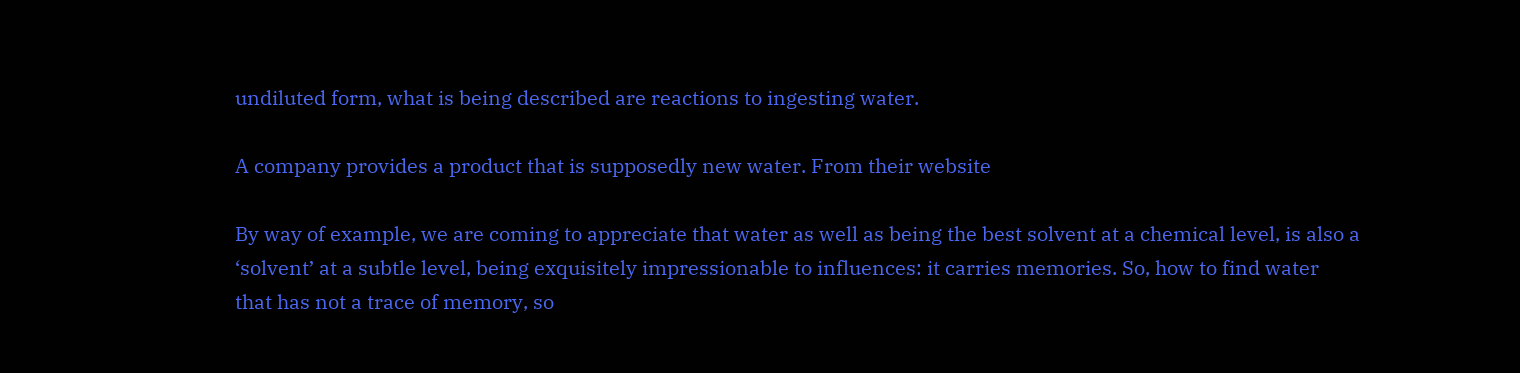undiluted form, what is being described are reactions to ingesting water.

A company provides a product that is supposedly new water. From their website

By way of example, we are coming to appreciate that water as well as being the best solvent at a chemical level, is also a ‘solvent’ at a subtle level, being exquisitely impressionable to influences: it carries memories. So, how to find water that has not a trace of memory, so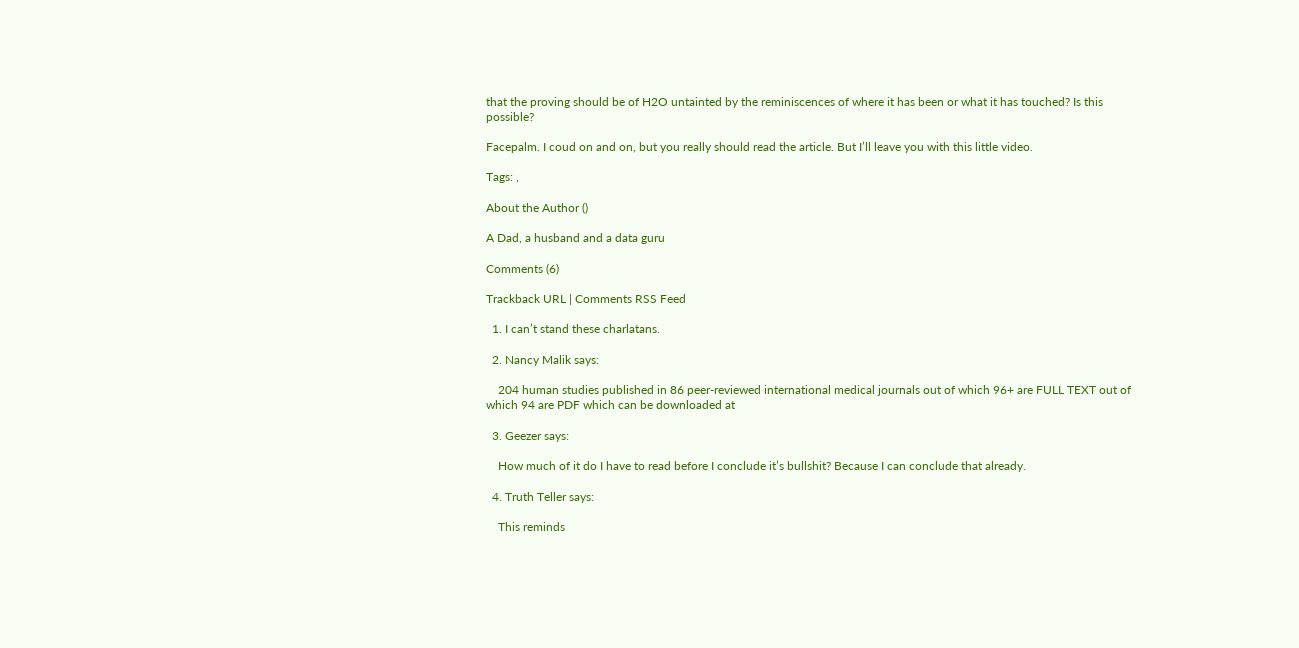that the proving should be of H2O untainted by the reminiscences of where it has been or what it has touched? Is this possible?

Facepalm. I coud on and on, but you really should read the article. But I’ll leave you with this little video.

Tags: ,

About the Author ()

A Dad, a husband and a data guru

Comments (6)

Trackback URL | Comments RSS Feed

  1. I can’t stand these charlatans.

  2. Nancy Malik says:

    204 human studies published in 86 peer-reviewed international medical journals out of which 96+ are FULL TEXT out of which 94 are PDF which can be downloaded at

  3. Geezer says:

    How much of it do I have to read before I conclude it’s bullshit? Because I can conclude that already.

  4. Truth Teller says:

    This reminds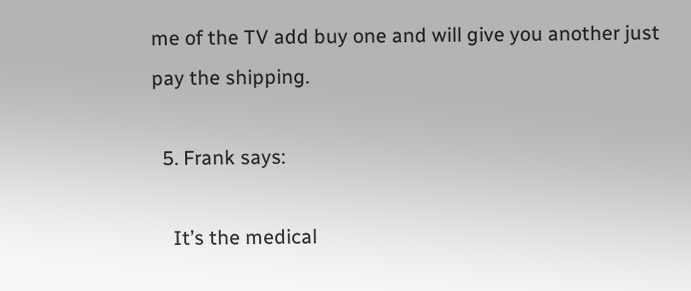me of the TV add buy one and will give you another just pay the shipping.

  5. Frank says:

    It’s the medical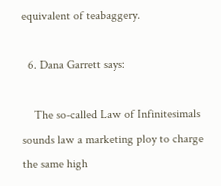equivalent of teabaggery.

  6. Dana Garrett says:

    The so-called Law of Infinitesimals sounds law a marketing ploy to charge the same high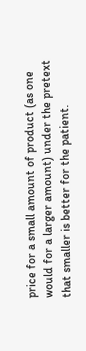price for a small amount of product (as one would for a larger amount) under the pretext that smaller is better for the patient.